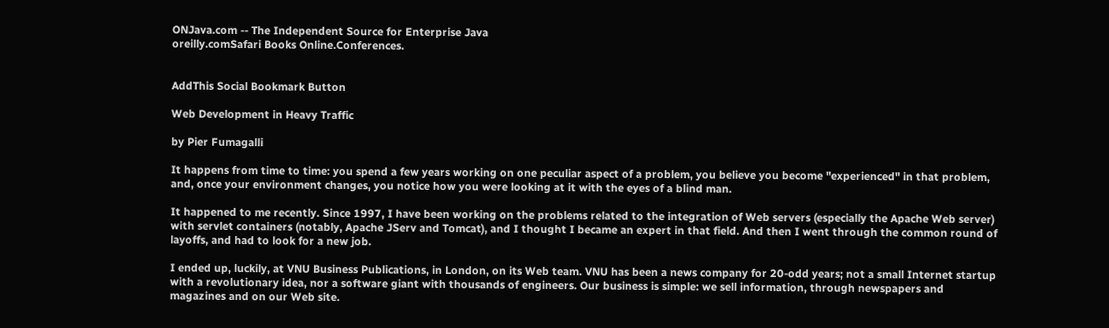ONJava.com -- The Independent Source for Enterprise Java
oreilly.comSafari Books Online.Conferences.


AddThis Social Bookmark Button

Web Development in Heavy Traffic

by Pier Fumagalli

It happens from time to time: you spend a few years working on one peculiar aspect of a problem, you believe you become "experienced" in that problem, and, once your environment changes, you notice how you were looking at it with the eyes of a blind man.

It happened to me recently. Since 1997, I have been working on the problems related to the integration of Web servers (especially the Apache Web server) with servlet containers (notably, Apache JServ and Tomcat), and I thought I became an expert in that field. And then I went through the common round of layoffs, and had to look for a new job.

I ended up, luckily, at VNU Business Publications, in London, on its Web team. VNU has been a news company for 20-odd years; not a small Internet startup with a revolutionary idea, nor a software giant with thousands of engineers. Our business is simple: we sell information, through newspapers and magazines and on our Web site.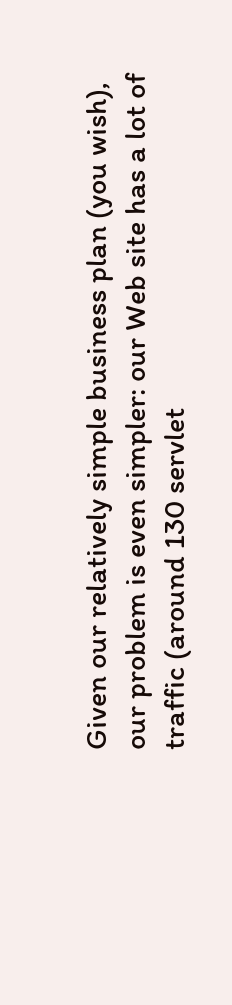Given our relatively simple business plan (you wish), our problem is even simpler: our Web site has a lot of traffic (around 130 servlet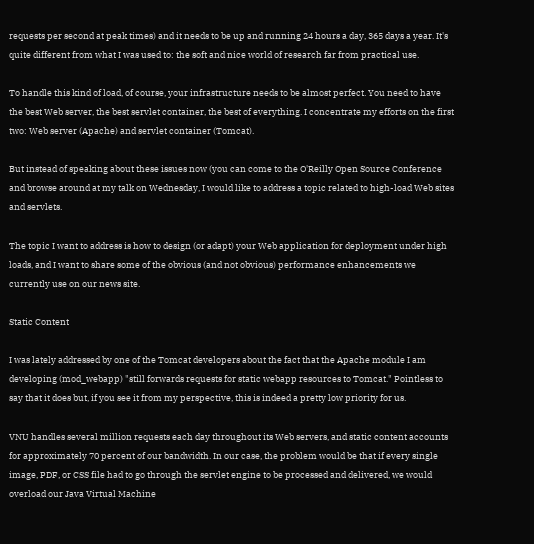requests per second at peak times) and it needs to be up and running 24 hours a day, 365 days a year. It's quite different from what I was used to: the soft and nice world of research far from practical use.

To handle this kind of load, of course, your infrastructure needs to be almost perfect. You need to have the best Web server, the best servlet container, the best of everything. I concentrate my efforts on the first two: Web server (Apache) and servlet container (Tomcat).

But instead of speaking about these issues now (you can come to the O'Reilly Open Source Conference and browse around at my talk on Wednesday, I would like to address a topic related to high-load Web sites and servlets.

The topic I want to address is how to design (or adapt) your Web application for deployment under high loads, and I want to share some of the obvious (and not obvious) performance enhancements we currently use on our news site.

Static Content

I was lately addressed by one of the Tomcat developers about the fact that the Apache module I am developing (mod_webapp) "still forwards requests for static webapp resources to Tomcat." Pointless to say that it does but, if you see it from my perspective, this is indeed a pretty low priority for us.

VNU handles several million requests each day throughout its Web servers, and static content accounts for approximately 70 percent of our bandwidth. In our case, the problem would be that if every single image, PDF, or CSS file had to go through the servlet engine to be processed and delivered, we would overload our Java Virtual Machine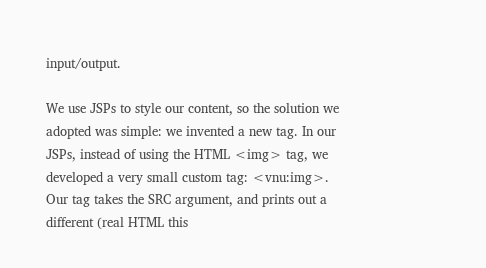input/output.

We use JSPs to style our content, so the solution we adopted was simple: we invented a new tag. In our JSPs, instead of using the HTML <img> tag, we developed a very small custom tag: <vnu:img>. Our tag takes the SRC argument, and prints out a different (real HTML this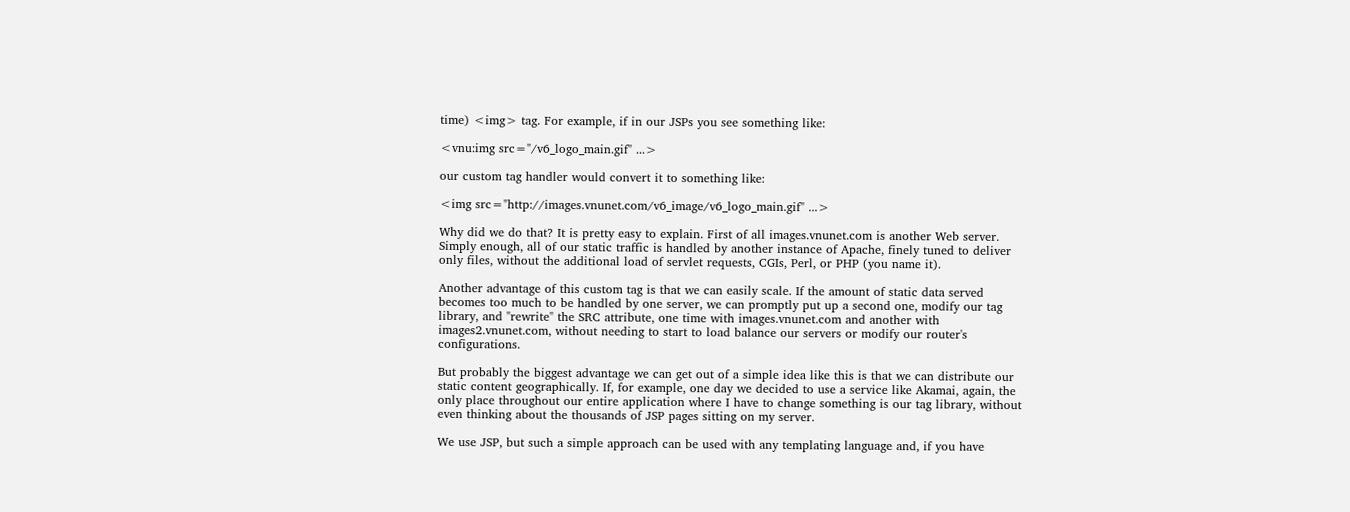time) <img> tag. For example, if in our JSPs you see something like:

<vnu:img src="/v6_logo_main.gif" ...>

our custom tag handler would convert it to something like:

<img src="http://images.vnunet.com/v6_image/v6_logo_main.gif" ...>

Why did we do that? It is pretty easy to explain. First of all images.vnunet.com is another Web server. Simply enough, all of our static traffic is handled by another instance of Apache, finely tuned to deliver only files, without the additional load of servlet requests, CGIs, Perl, or PHP (you name it).

Another advantage of this custom tag is that we can easily scale. If the amount of static data served becomes too much to be handled by one server, we can promptly put up a second one, modify our tag library, and "rewrite" the SRC attribute, one time with images.vnunet.com and another with images2.vnunet.com, without needing to start to load balance our servers or modify our router's configurations.

But probably the biggest advantage we can get out of a simple idea like this is that we can distribute our static content geographically. If, for example, one day we decided to use a service like Akamai, again, the only place throughout our entire application where I have to change something is our tag library, without even thinking about the thousands of JSP pages sitting on my server.

We use JSP, but such a simple approach can be used with any templating language and, if you have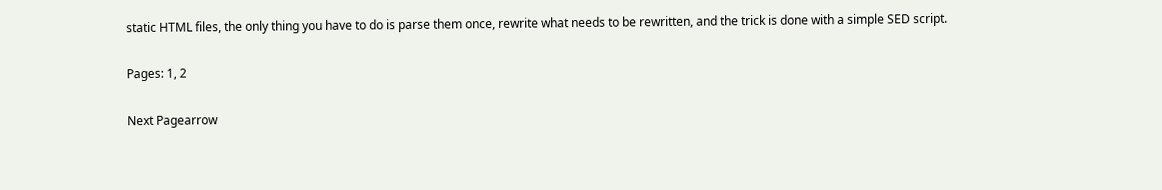static HTML files, the only thing you have to do is parse them once, rewrite what needs to be rewritten, and the trick is done with a simple SED script.

Pages: 1, 2

Next Pagearrow